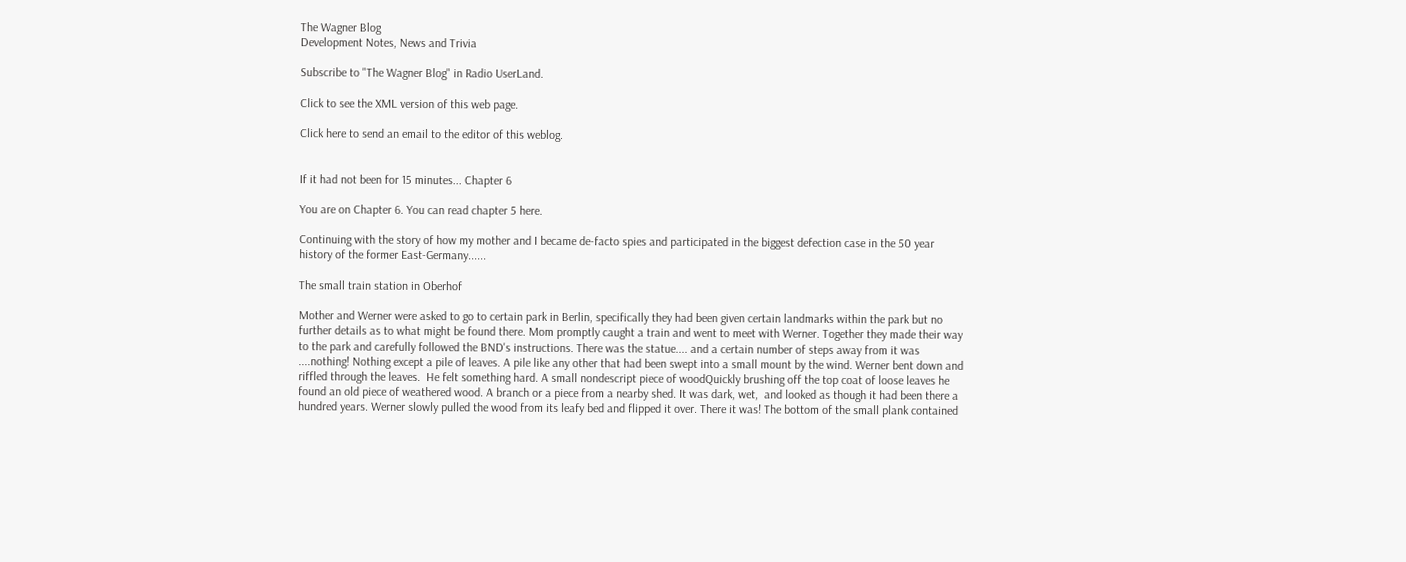The Wagner Blog
Development Notes, News and Trivia

Subscribe to "The Wagner Blog" in Radio UserLand.

Click to see the XML version of this web page.

Click here to send an email to the editor of this weblog.


If it had not been for 15 minutes... Chapter 6

You are on Chapter 6. You can read chapter 5 here.

Continuing with the story of how my mother and I became de-facto spies and participated in the biggest defection case in the 50 year history of the former East-Germany......

The small train station in Oberhof

Mother and Werner were asked to go to certain park in Berlin, specifically they had been given certain landmarks within the park but no further details as to what might be found there. Mom promptly caught a train and went to meet with Werner. Together they made their way to the park and carefully followed the BND's instructions. There was the statue.... and a certain number of steps away from it was ....nothing! Nothing except a pile of leaves. A pile like any other that had been swept into a small mount by the wind. Werner bent down and riffled through the leaves.  He felt something hard. A small nondescript piece of woodQuickly brushing off the top coat of loose leaves he found an old piece of weathered wood. A branch or a piece from a nearby shed. It was dark, wet,  and looked as though it had been there a hundred years. Werner slowly pulled the wood from its leafy bed and flipped it over. There it was! The bottom of the small plank contained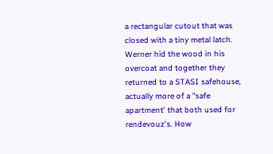a rectangular cutout that was closed with a tiny metal latch. Werner hid the wood in his overcoat and together they returned to a STASI safehouse, actually more of a "safe apartment' that both used for rendevouz's. How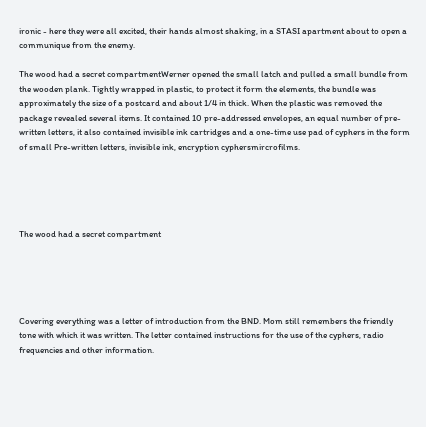ironic - here they were all excited, their hands almost shaking, in a STASI apartment about to open a communique from the enemy.

The wood had a secret compartmentWerner opened the small latch and pulled a small bundle from the wooden plank. Tightly wrapped in plastic, to protect it form the elements, the bundle was approximately the size of a postcard and about 1/4 in thick. When the plastic was removed the package revealed several items. It contained 10 pre-addressed envelopes, an equal number of pre-written letters, it also contained invisible ink cartridges and a one-time use pad of cyphers in the form of small Pre-written letters, invisible ink, encryption cyphersmircrofilms.





The wood had a secret compartment





Covering everything was a letter of introduction from the BND. Mom still remembers the friendly tone with which it was written. The letter contained instructions for the use of the cyphers, radio frequencies and other information.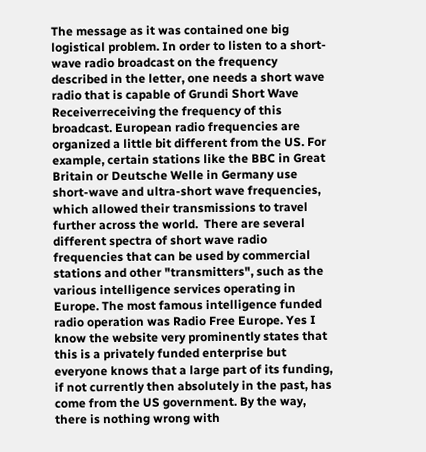The message as it was contained one big logistical problem. In order to listen to a short-wave radio broadcast on the frequency described in the letter, one needs a short wave radio that is capable of Grundi Short Wave Receiverreceiving the frequency of this broadcast. European radio frequencies are organized a little bit different from the US. For example, certain stations like the BBC in Great Britain or Deutsche Welle in Germany use short-wave and ultra-short wave frequencies, which allowed their transmissions to travel further across the world.  There are several different spectra of short wave radio frequencies that can be used by commercial stations and other "transmitters", such as the various intelligence services operating in Europe. The most famous intelligence funded radio operation was Radio Free Europe. Yes I know the website very prominently states that this is a privately funded enterprise but everyone knows that a large part of its funding, if not currently then absolutely in the past, has come from the US government. By the way, there is nothing wrong with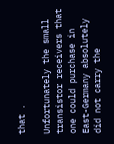that .

Unfortunately the small transistor receivers that one could purchase in East-Germany absolutely did not carry the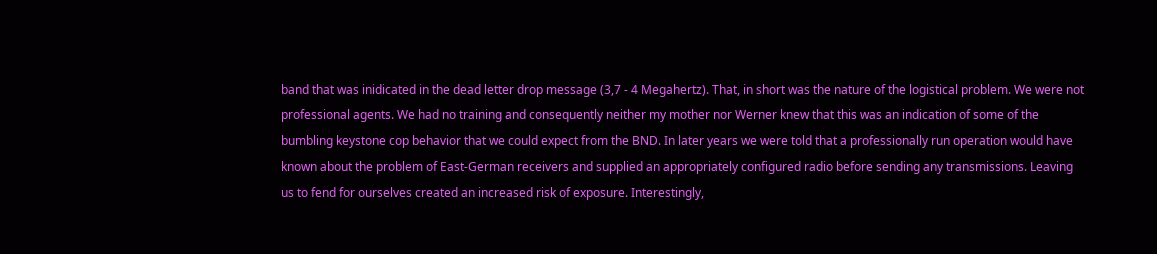band that was inidicated in the dead letter drop message (3,7 - 4 Megahertz). That, in short was the nature of the logistical problem. We were not professional agents. We had no training and consequently neither my mother nor Werner knew that this was an indication of some of the bumbling keystone cop behavior that we could expect from the BND. In later years we were told that a professionally run operation would have known about the problem of East-German receivers and supplied an appropriately configured radio before sending any transmissions. Leaving us to fend for ourselves created an increased risk of exposure. Interestingly,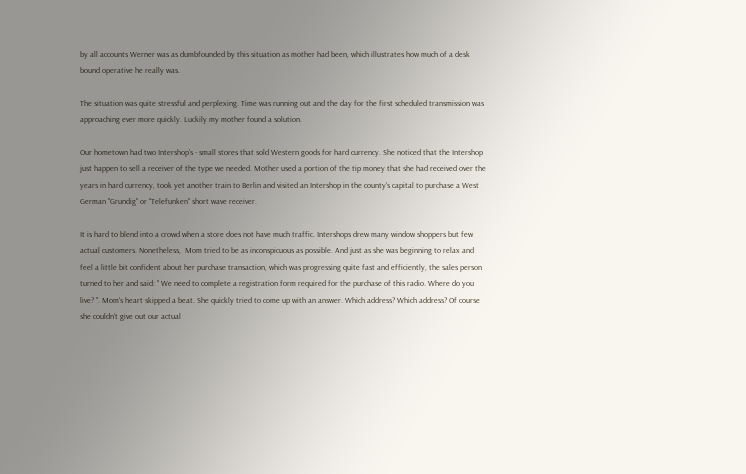by all accounts Werner was as dumbfounded by this situation as mother had been, which illustrates how much of a desk bound operative he really was.

The situation was quite stressful and perplexing. Time was running out and the day for the first scheduled transmission was approaching ever more quickly. Luckily my mother found a solution.

Our hometown had two Intershop's - small stores that sold Western goods for hard currency. She noticed that the Intershop just happen to sell a receiver of the type we needed. Mother used a portion of the tip money that she had received over the years in hard currency, took yet another train to Berlin and visited an Intershop in the county's capital to purchase a West German "Grundig" or "Telefunken" short wave receiver.

It is hard to blend into a crowd when a store does not have much traffic. Intershops drew many window shoppers but few actual customers. Nonetheless,  Mom tried to be as inconspicuous as possible. And just as she was beginning to relax and feel a little bit confident about her purchase transaction, which was progressing quite fast and efficiently, the sales person turned to her and said: " We need to complete a registration form required for the purchase of this radio. Where do you live? ". Mom's heart skipped a beat. She quickly tried to come up with an answer. Which address? Which address? Of course she couldn't give out our actual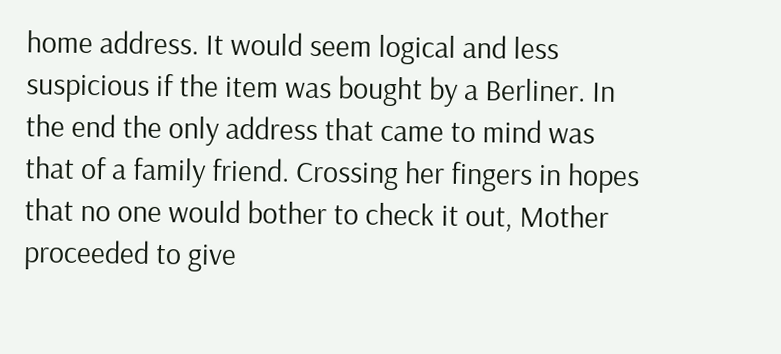home address. It would seem logical and less suspicious if the item was bought by a Berliner. In the end the only address that came to mind was that of a family friend. Crossing her fingers in hopes  that no one would bother to check it out, Mother proceeded to give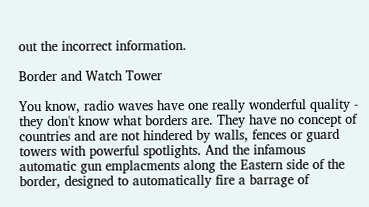out the incorrect information.

Border and Watch Tower

You know, radio waves have one really wonderful quality - they don't know what borders are. They have no concept of countries and are not hindered by walls, fences or guard towers with powerful spotlights. And the infamous automatic gun emplacments along the Eastern side of the border, designed to automatically fire a barrage of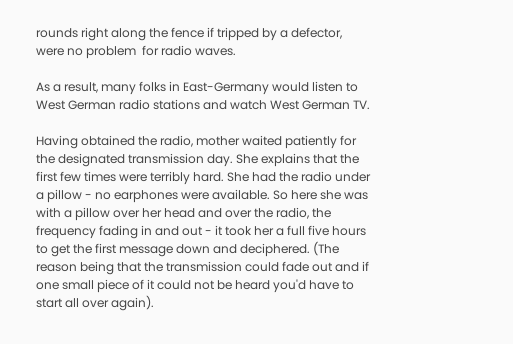rounds right along the fence if tripped by a defector, were no problem  for radio waves.

As a result, many folks in East-Germany would listen to West German radio stations and watch West German TV.

Having obtained the radio, mother waited patiently for the designated transmission day. She explains that the first few times were terribly hard. She had the radio under a pillow - no earphones were available. So here she was with a pillow over her head and over the radio, the frequency fading in and out - it took her a full five hours to get the first message down and deciphered. (The reason being that the transmission could fade out and if one small piece of it could not be heard you'd have to start all over again).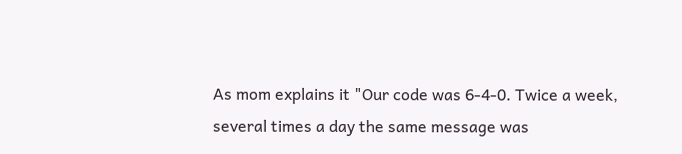As mom explains it "Our code was 6-4-0. Twice a week, several times a day the same message was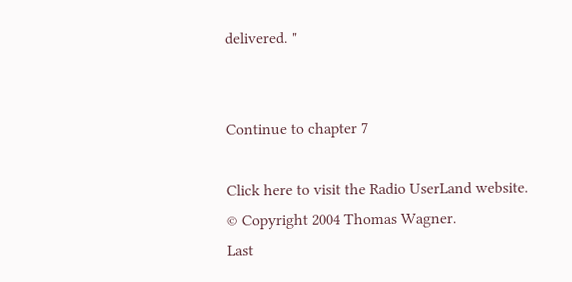delivered. "


Continue to chapter 7

Click here to visit the Radio UserLand website. © Copyright 2004 Thomas Wagner.
Last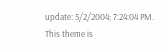update: 5/2/2004; 7:24:04 PM.
This theme is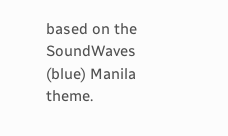based on the SoundWaves (blue) Manila theme.